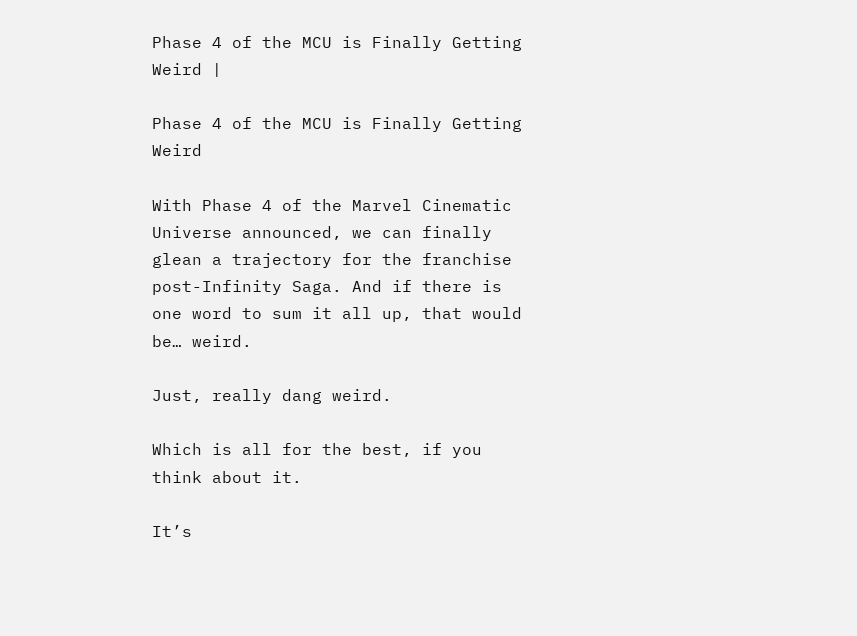Phase 4 of the MCU is Finally Getting Weird |

Phase 4 of the MCU is Finally Getting Weird

With Phase 4 of the Marvel Cinematic Universe announced, we can finally glean a trajectory for the franchise post-Infinity Saga. And if there is one word to sum it all up, that would be… weird.

Just, really dang weird.

Which is all for the best, if you think about it.

It’s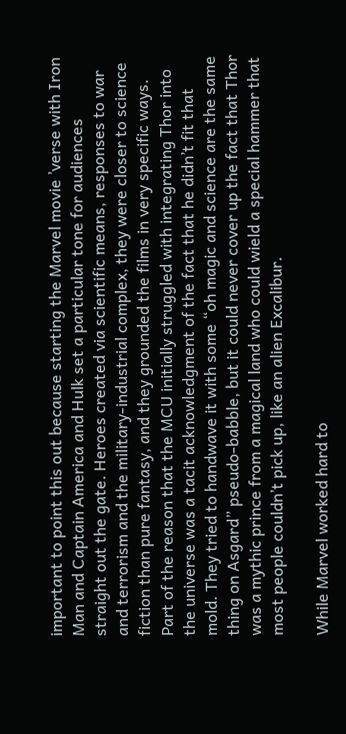important to point this out because starting the Marvel movie ’verse with Iron Man and Captain America and Hulk set a particular tone for audiences straight out the gate. Heroes created via scientific means, responses to war and terrorism and the military-industrial complex, they were closer to science fiction than pure fantasy, and they grounded the films in very specific ways. Part of the reason that the MCU initially struggled with integrating Thor into the universe was a tacit acknowledgment of the fact that he didn’t fit that mold. They tried to handwave it with some “oh magic and science are the same thing on Asgard” pseudo-babble, but it could never cover up the fact that Thor was a mythic prince from a magical land who could wield a special hammer that most people couldn’t pick up, like an alien Excalibur.

While Marvel worked hard to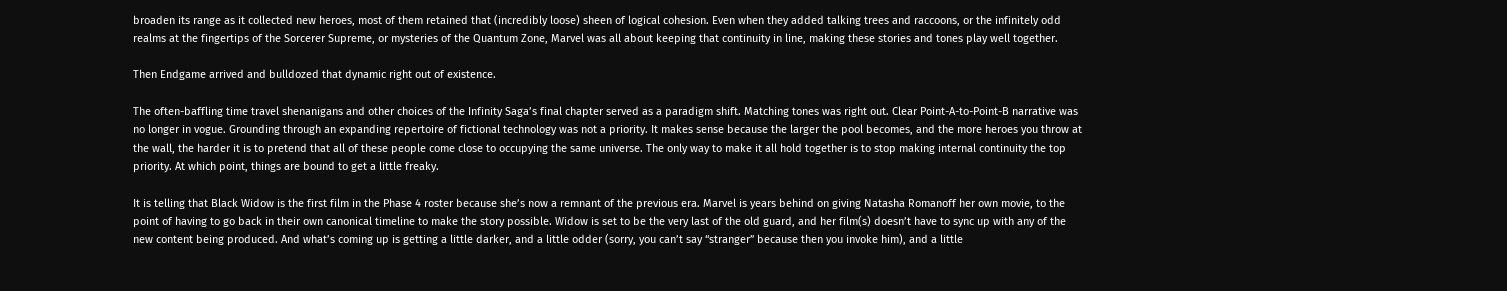broaden its range as it collected new heroes, most of them retained that (incredibly loose) sheen of logical cohesion. Even when they added talking trees and raccoons, or the infinitely odd realms at the fingertips of the Sorcerer Supreme, or mysteries of the Quantum Zone, Marvel was all about keeping that continuity in line, making these stories and tones play well together.

Then Endgame arrived and bulldozed that dynamic right out of existence.

The often-baffling time travel shenanigans and other choices of the Infinity Saga’s final chapter served as a paradigm shift. Matching tones was right out. Clear Point-A-to-Point-B narrative was no longer in vogue. Grounding through an expanding repertoire of fictional technology was not a priority. It makes sense because the larger the pool becomes, and the more heroes you throw at the wall, the harder it is to pretend that all of these people come close to occupying the same universe. The only way to make it all hold together is to stop making internal continuity the top priority. At which point, things are bound to get a little freaky.

It is telling that Black Widow is the first film in the Phase 4 roster because she’s now a remnant of the previous era. Marvel is years behind on giving Natasha Romanoff her own movie, to the point of having to go back in their own canonical timeline to make the story possible. Widow is set to be the very last of the old guard, and her film(s) doesn’t have to sync up with any of the new content being produced. And what’s coming up is getting a little darker, and a little odder (sorry, you can’t say “stranger” because then you invoke him), and a little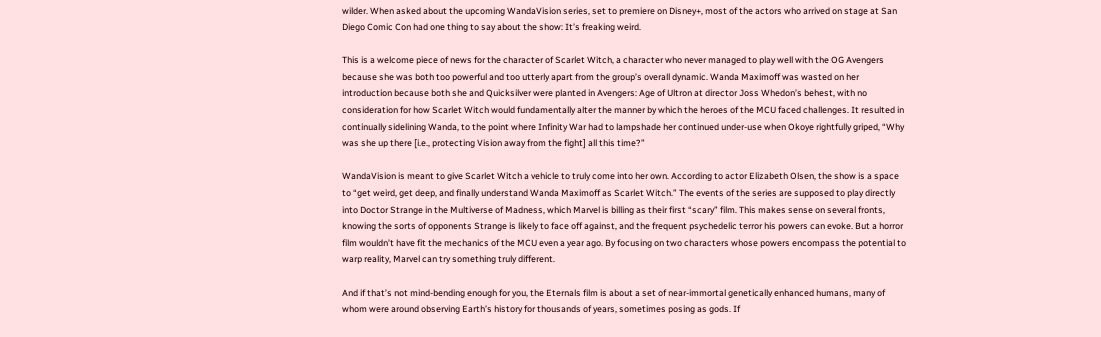wilder. When asked about the upcoming WandaVision series, set to premiere on Disney+, most of the actors who arrived on stage at San Diego Comic Con had one thing to say about the show: It’s freaking weird.

This is a welcome piece of news for the character of Scarlet Witch, a character who never managed to play well with the OG Avengers because she was both too powerful and too utterly apart from the group’s overall dynamic. Wanda Maximoff was wasted on her introduction because both she and Quicksilver were planted in Avengers: Age of Ultron at director Joss Whedon’s behest, with no consideration for how Scarlet Witch would fundamentally alter the manner by which the heroes of the MCU faced challenges. It resulted in continually sidelining Wanda, to the point where Infinity War had to lampshade her continued under-use when Okoye rightfully griped, “Why was she up there [i.e., protecting Vision away from the fight] all this time?”

WandaVision is meant to give Scarlet Witch a vehicle to truly come into her own. According to actor Elizabeth Olsen, the show is a space to “get weird, get deep, and finally understand Wanda Maximoff as Scarlet Witch.” The events of the series are supposed to play directly into Doctor Strange in the Multiverse of Madness, which Marvel is billing as their first “scary” film. This makes sense on several fronts, knowing the sorts of opponents Strange is likely to face off against, and the frequent psychedelic terror his powers can evoke. But a horror film wouldn’t have fit the mechanics of the MCU even a year ago. By focusing on two characters whose powers encompass the potential to warp reality, Marvel can try something truly different.

And if that’s not mind-bending enough for you, the Eternals film is about a set of near-immortal genetically enhanced humans, many of whom were around observing Earth’s history for thousands of years, sometimes posing as gods. If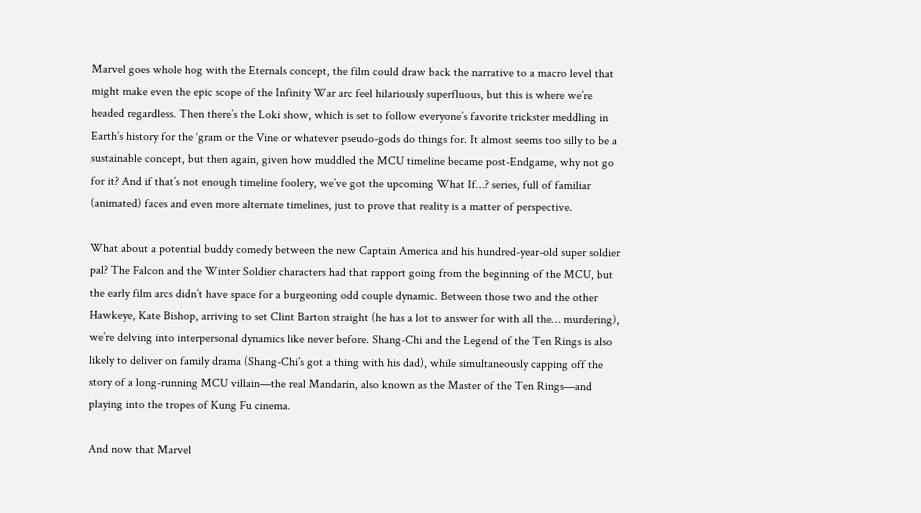Marvel goes whole hog with the Eternals concept, the film could draw back the narrative to a macro level that might make even the epic scope of the Infinity War arc feel hilariously superfluous, but this is where we’re headed regardless. Then there’s the Loki show, which is set to follow everyone’s favorite trickster meddling in Earth’s history for the ‘gram or the Vine or whatever pseudo-gods do things for. It almost seems too silly to be a sustainable concept, but then again, given how muddled the MCU timeline became post-Endgame, why not go for it? And if that’s not enough timeline foolery, we’ve got the upcoming What If…? series, full of familiar (animated) faces and even more alternate timelines, just to prove that reality is a matter of perspective.

What about a potential buddy comedy between the new Captain America and his hundred-year-old super soldier pal? The Falcon and the Winter Soldier characters had that rapport going from the beginning of the MCU, but the early film arcs didn’t have space for a burgeoning odd couple dynamic. Between those two and the other Hawkeye, Kate Bishop, arriving to set Clint Barton straight (he has a lot to answer for with all the… murdering), we’re delving into interpersonal dynamics like never before. Shang-Chi and the Legend of the Ten Rings is also likely to deliver on family drama (Shang-Chi’s got a thing with his dad), while simultaneously capping off the story of a long-running MCU villain—the real Mandarin, also known as the Master of the Ten Rings—and playing into the tropes of Kung Fu cinema.

And now that Marvel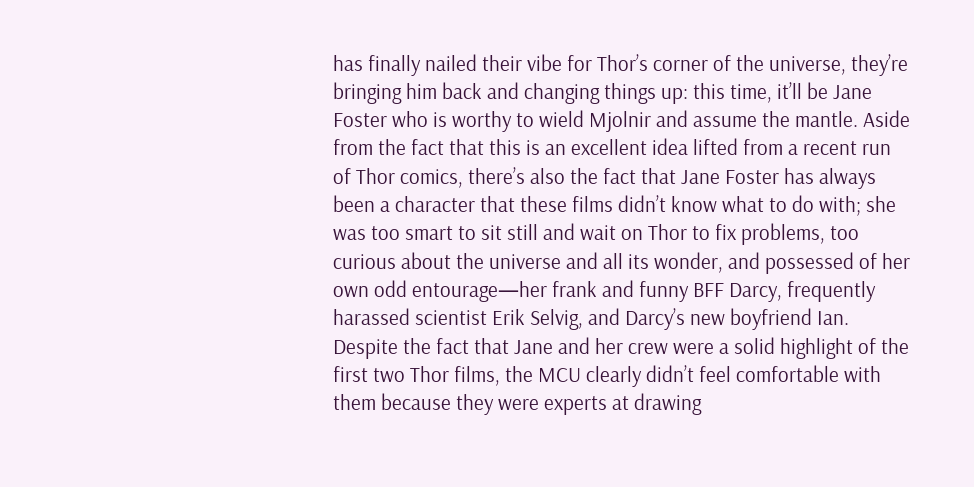has finally nailed their vibe for Thor’s corner of the universe, they’re bringing him back and changing things up: this time, it’ll be Jane Foster who is worthy to wield Mjolnir and assume the mantle. Aside from the fact that this is an excellent idea lifted from a recent run of Thor comics, there’s also the fact that Jane Foster has always been a character that these films didn’t know what to do with; she was too smart to sit still and wait on Thor to fix problems, too curious about the universe and all its wonder, and possessed of her own odd entourage—her frank and funny BFF Darcy, frequently harassed scientist Erik Selvig, and Darcy’s new boyfriend Ian. Despite the fact that Jane and her crew were a solid highlight of the first two Thor films, the MCU clearly didn’t feel comfortable with them because they were experts at drawing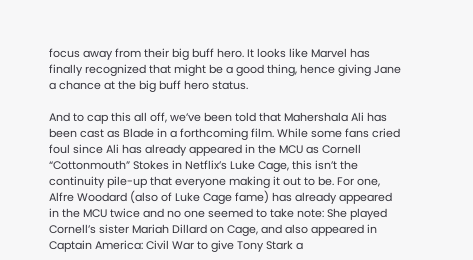focus away from their big buff hero. It looks like Marvel has finally recognized that might be a good thing, hence giving Jane a chance at the big buff hero status.

And to cap this all off, we’ve been told that Mahershala Ali has been cast as Blade in a forthcoming film. While some fans cried foul since Ali has already appeared in the MCU as Cornell “Cottonmouth” Stokes in Netflix’s Luke Cage, this isn’t the continuity pile-up that everyone making it out to be. For one, Alfre Woodard (also of Luke Cage fame) has already appeared in the MCU twice and no one seemed to take note: She played Cornell’s sister Mariah Dillard on Cage, and also appeared in Captain America: Civil War to give Tony Stark a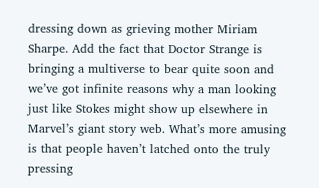dressing down as grieving mother Miriam Sharpe. Add the fact that Doctor Strange is bringing a multiverse to bear quite soon and we’ve got infinite reasons why a man looking just like Stokes might show up elsewhere in Marvel’s giant story web. What’s more amusing is that people haven’t latched onto the truly pressing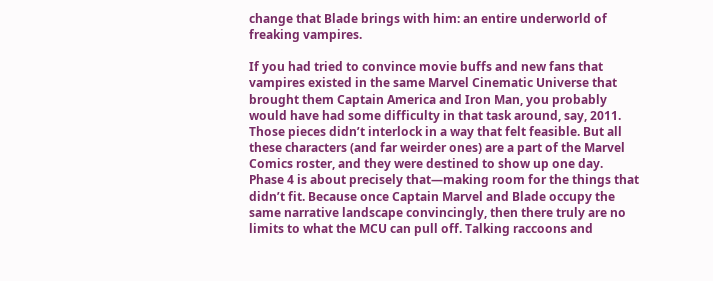change that Blade brings with him: an entire underworld of freaking vampires.

If you had tried to convince movie buffs and new fans that vampires existed in the same Marvel Cinematic Universe that brought them Captain America and Iron Man, you probably would have had some difficulty in that task around, say, 2011. Those pieces didn’t interlock in a way that felt feasible. But all these characters (and far weirder ones) are a part of the Marvel Comics roster, and they were destined to show up one day. Phase 4 is about precisely that—making room for the things that didn’t fit. Because once Captain Marvel and Blade occupy the same narrative landscape convincingly, then there truly are no limits to what the MCU can pull off. Talking raccoons and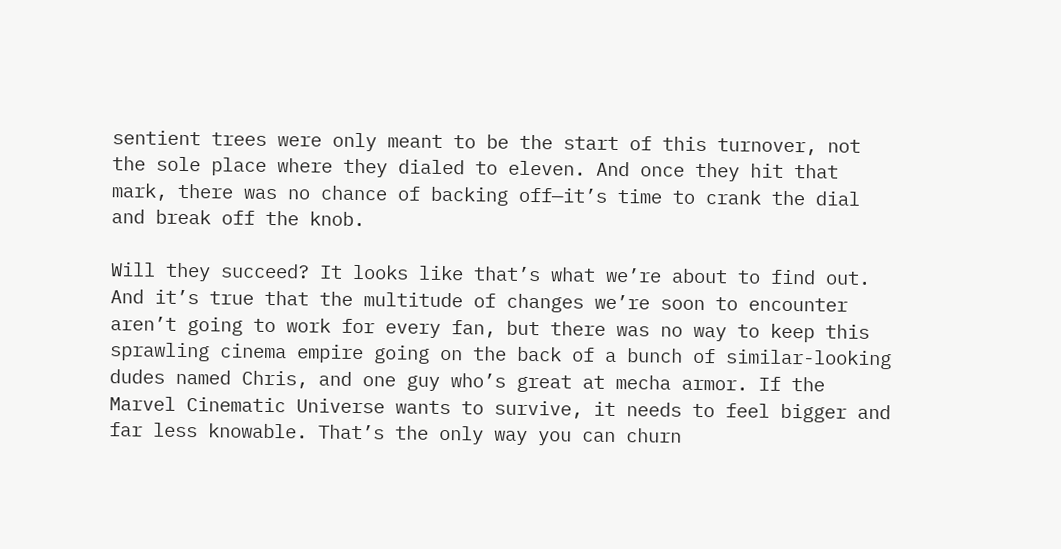sentient trees were only meant to be the start of this turnover, not the sole place where they dialed to eleven. And once they hit that mark, there was no chance of backing off—it’s time to crank the dial and break off the knob.

Will they succeed? It looks like that’s what we’re about to find out. And it’s true that the multitude of changes we’re soon to encounter aren’t going to work for every fan, but there was no way to keep this sprawling cinema empire going on the back of a bunch of similar-looking dudes named Chris, and one guy who’s great at mecha armor. If the Marvel Cinematic Universe wants to survive, it needs to feel bigger and far less knowable. That’s the only way you can churn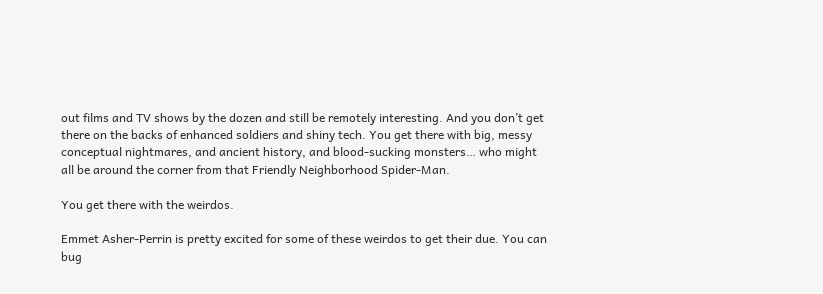out films and TV shows by the dozen and still be remotely interesting. And you don’t get there on the backs of enhanced soldiers and shiny tech. You get there with big, messy conceptual nightmares, and ancient history, and blood-sucking monsters… who might all be around the corner from that Friendly Neighborhood Spider-Man.

You get there with the weirdos.

Emmet Asher-Perrin is pretty excited for some of these weirdos to get their due. You can bug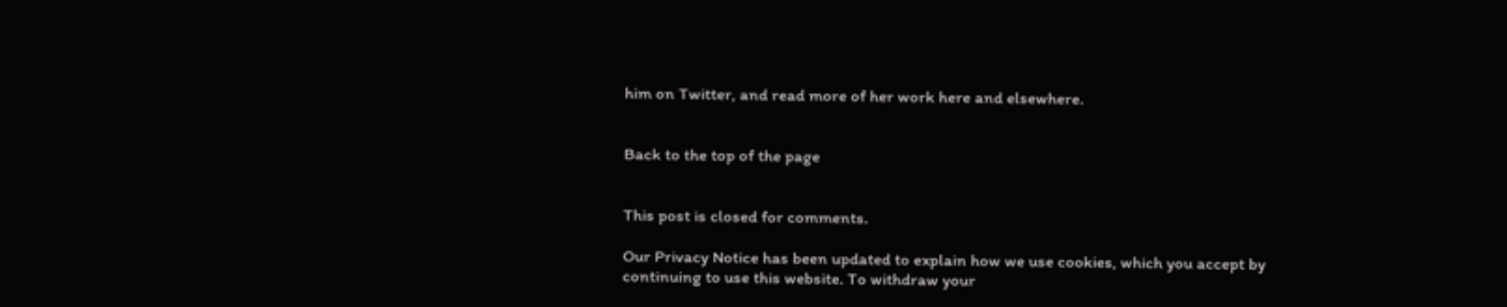him on Twitter, and read more of her work here and elsewhere.


Back to the top of the page


This post is closed for comments.

Our Privacy Notice has been updated to explain how we use cookies, which you accept by continuing to use this website. To withdraw your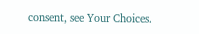consent, see Your Choices.